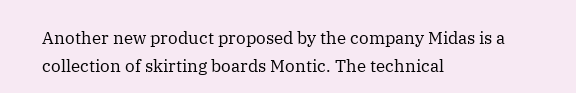Another new product proposed by the company Midas is a collection of skirting boards Montic. The technical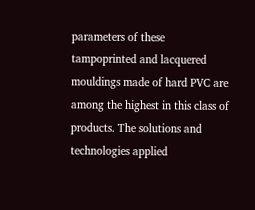parameters of these tampoprinted and lacquered mouldings made of hard PVC are among the highest in this class of products. The solutions and technologies applied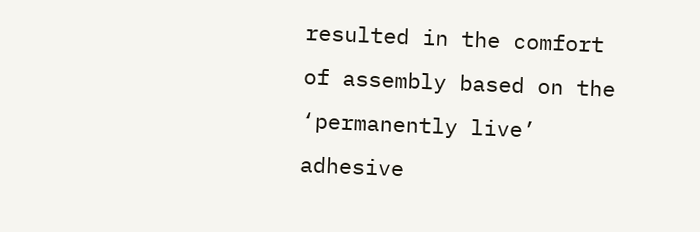resulted in the comfort of assembly based on the ‘permanently live’ adhesive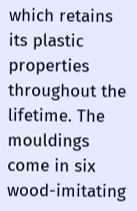which retains its plastic properties throughout the lifetime. The mouldings come in six wood-imitating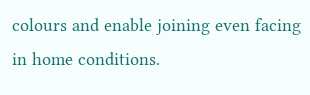colours and enable joining even facing in home conditions.